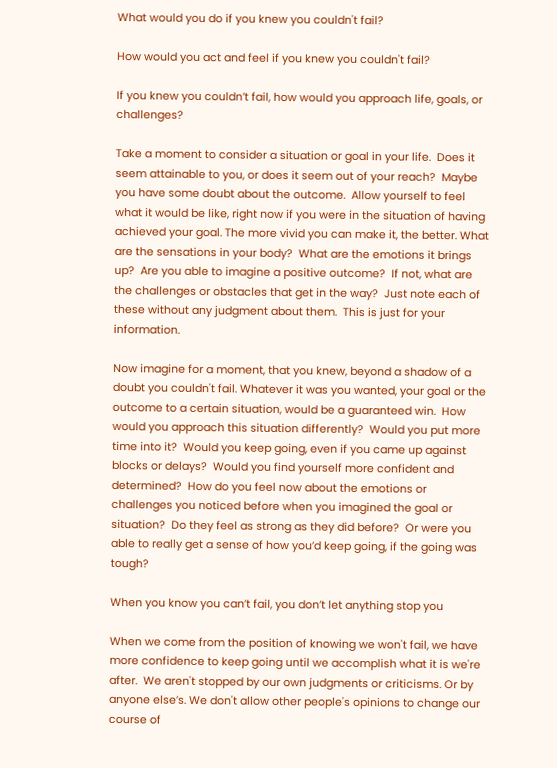What would you do if you knew you couldn't fail?

How would you act and feel if you knew you couldn't fail?

If you knew you couldn’t fail, how would you approach life, goals, or challenges?

Take a moment to consider a situation or goal in your life.  Does it seem attainable to you, or does it seem out of your reach?  Maybe you have some doubt about the outcome.  Allow yourself to feel what it would be like, right now if you were in the situation of having achieved your goal. The more vivid you can make it, the better. What are the sensations in your body?  What are the emotions it brings up?  Are you able to imagine a positive outcome?  If not, what are the challenges or obstacles that get in the way?  Just note each of these without any judgment about them.  This is just for your information.

Now imagine for a moment, that you knew, beyond a shadow of a doubt you couldn't fail. Whatever it was you wanted, your goal or the outcome to a certain situation, would be a guaranteed win.  How would you approach this situation differently?  Would you put more time into it?  Would you keep going, even if you came up against blocks or delays?  Would you find yourself more confident and determined?  How do you feel now about the emotions or challenges you noticed before when you imagined the goal or situation?  Do they feel as strong as they did before?  Or were you able to really get a sense of how you’d keep going, if the going was tough?

When you know you can’t fail, you don’t let anything stop you

When we come from the position of knowing we won't fail, we have more confidence to keep going until we accomplish what it is we're after.  We aren't stopped by our own judgments or criticisms. Or by anyone else’s. We don't allow other people's opinions to change our course of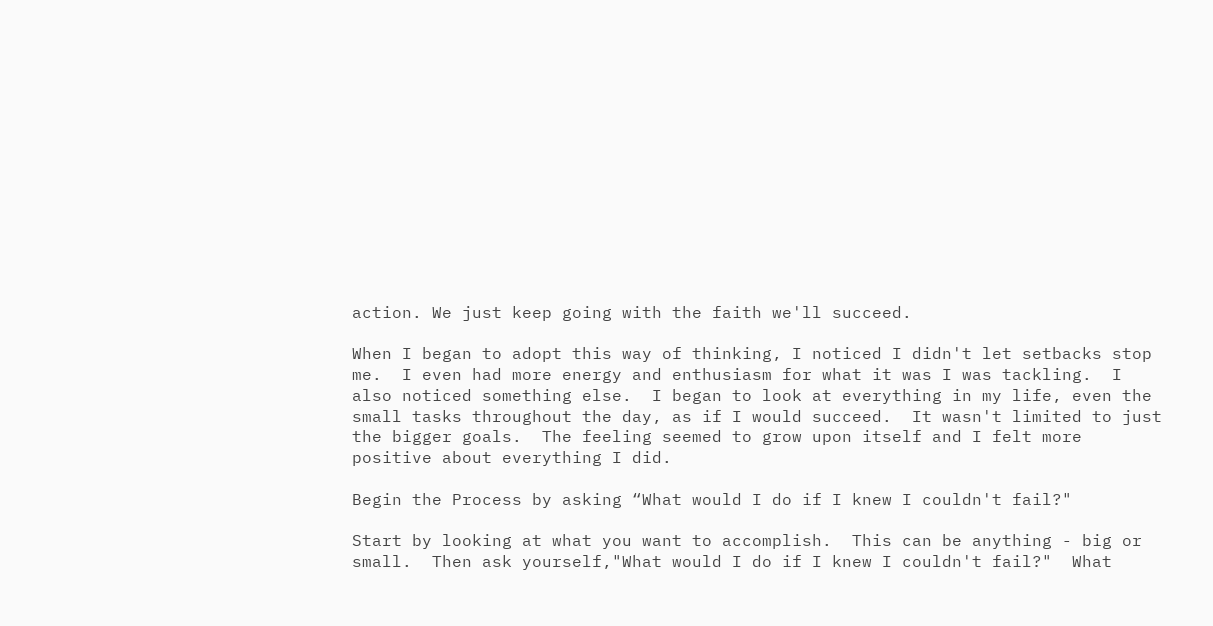action. We just keep going with the faith we'll succeed.

When I began to adopt this way of thinking, I noticed I didn't let setbacks stop me.  I even had more energy and enthusiasm for what it was I was tackling.  I also noticed something else.  I began to look at everything in my life, even the small tasks throughout the day, as if I would succeed.  It wasn't limited to just the bigger goals.  The feeling seemed to grow upon itself and I felt more positive about everything I did.

Begin the Process by asking “What would I do if I knew I couldn't fail?"

Start by looking at what you want to accomplish.  This can be anything - big or small.  Then ask yourself,"What would I do if I knew I couldn't fail?"  What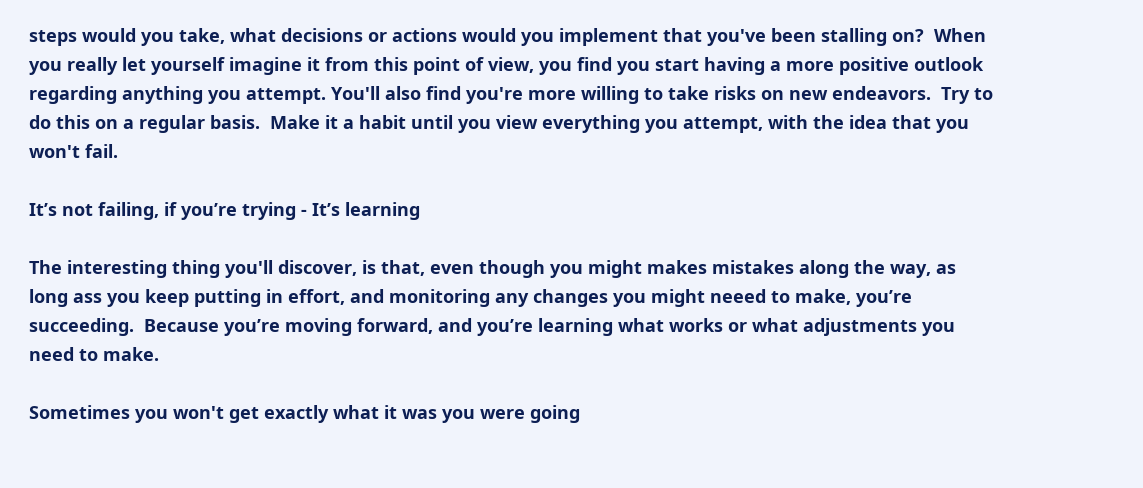steps would you take, what decisions or actions would you implement that you've been stalling on?  When you really let yourself imagine it from this point of view, you find you start having a more positive outlook regarding anything you attempt. You'll also find you're more willing to take risks on new endeavors.  Try to do this on a regular basis.  Make it a habit until you view everything you attempt, with the idea that you won't fail.

It’s not failing, if you’re trying - It’s learning

The interesting thing you'll discover, is that, even though you might makes mistakes along the way, as long ass you keep putting in effort, and monitoring any changes you might neeed to make, you’re succeeding.  Because you’re moving forward, and you’re learning what works or what adjustments you need to make.

Sometimes you won't get exactly what it was you were going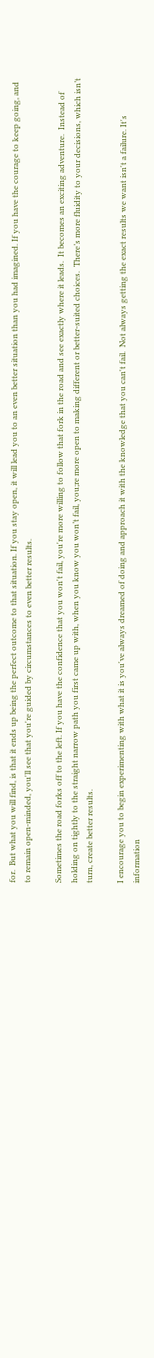for.  But what you will find, is that it ends up being the perfect outcome to that situation. If you stay open, it will lead you to an even better situation than you had imagined. If you have the courage to keep going, and to remain open-minded, you'll see that you're guided by circumstances to even better results.

Sometimes the road forks off to the left. If you have the confidence that you won't fail, you're more willing to follow that fork in the road and see exactly where it leads.  It becomes an exciting adventure.  Instead of holding on tightly to the straight narrow path you first came up with, when you know you won’t fail, you;re more open to making different or better-suited choices.  There’s more fluidity to your decisions, which isn’t turn, create better results.

I encourage you to begin experimenting with what it is you've always dreamed of doing and approach it with the knowledge that you can't fail.  Not always getting the exact results we want isn't a failure. It's information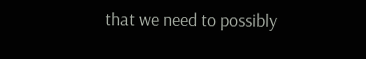that we need to possibly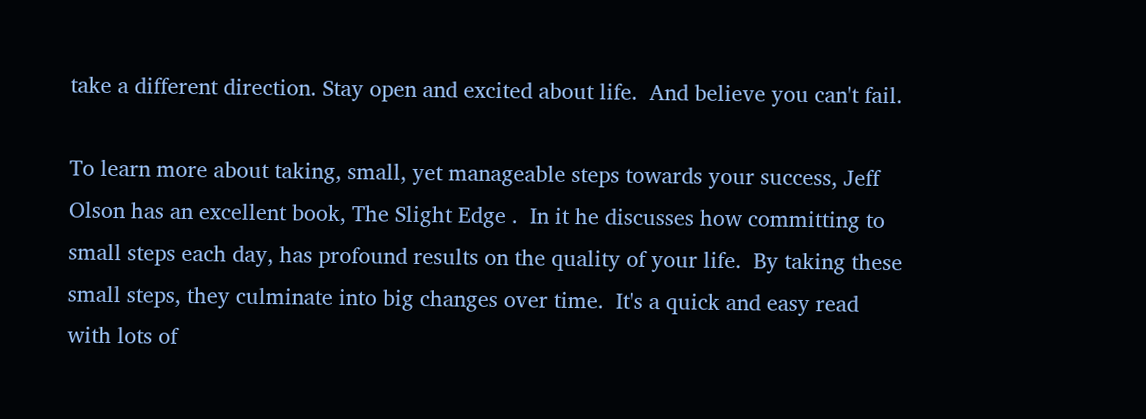take a different direction. Stay open and excited about life.  And believe you can't fail.

To learn more about taking, small, yet manageable steps towards your success, Jeff Olson has an excellent book, The Slight Edge .  In it he discusses how committing to small steps each day, has profound results on the quality of your life.  By taking these small steps, they culminate into big changes over time.  It's a quick and easy read with lots of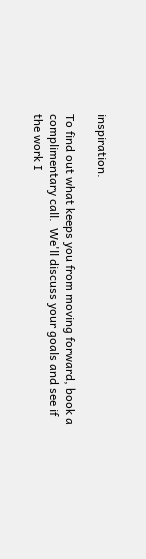inspiration.

To find out what keeps you from moving forward, book a complimentary call.  We'll discuss your goals and see if the work I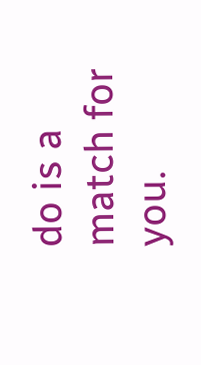do is a match for you.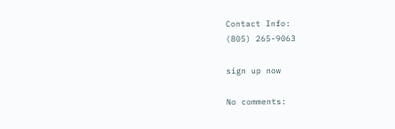Contact Info:
(805) 265-9063

sign up now

No comments: